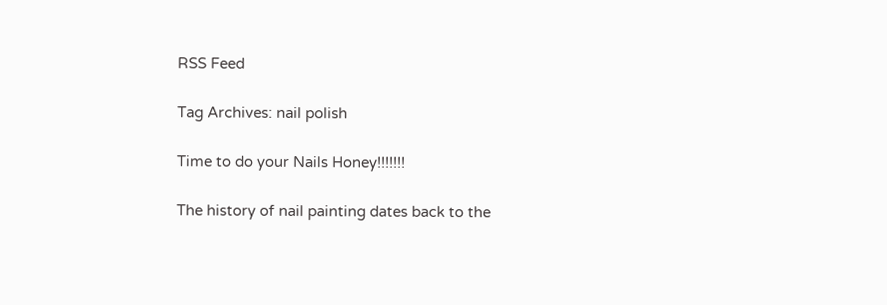RSS Feed

Tag Archives: nail polish

Time to do your Nails Honey!!!!!!!

The history of nail painting dates back to the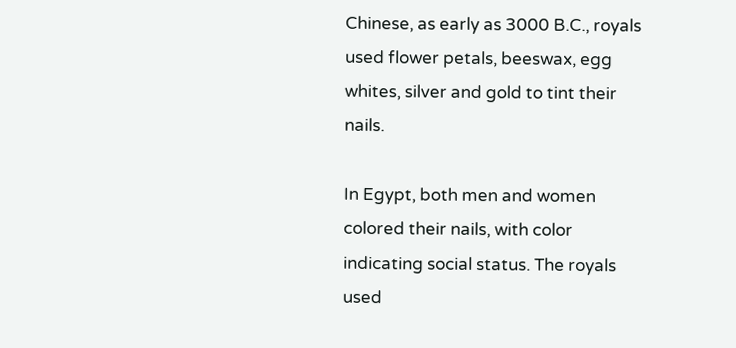Chinese, as early as 3000 B.C., royals used flower petals, beeswax, egg whites, silver and gold to tint their nails.

In Egypt, both men and women colored their nails, with color indicating social status. The royals used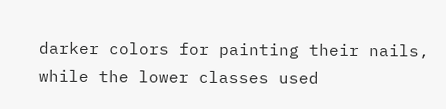darker colors for painting their nails, while the lower classes used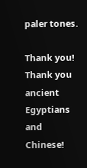paler tones.

Thank you! Thank you ancient Egyptians and Chinese!